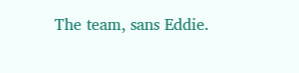The team, sans Eddie.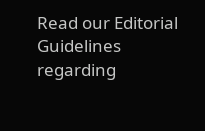Read our Editorial Guidelines regarding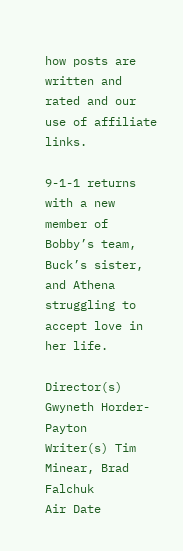how posts are written and rated and our use of affiliate links.

9-1-1 returns with a new member of Bobby’s team, Buck’s sister, and Athena struggling to accept love in her life.

Director(s) Gwyneth Horder-Payton
Writer(s) Tim Minear, Brad Falchuk
Air Date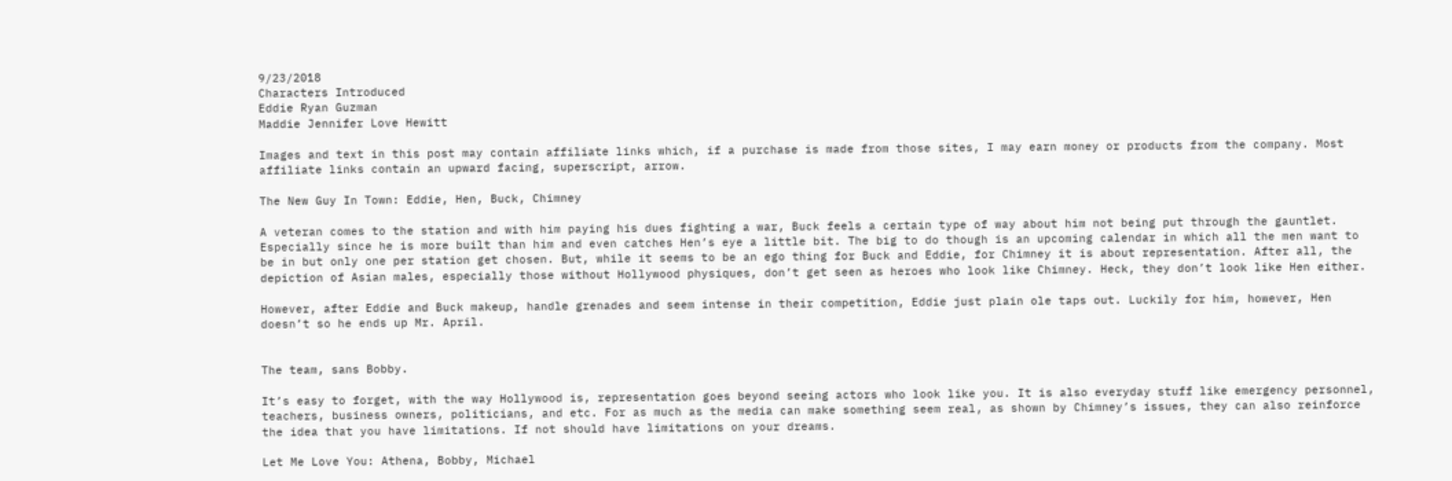9/23/2018
Characters Introduced
Eddie Ryan Guzman
Maddie Jennifer Love Hewitt

Images and text in this post may contain affiliate links which, if a purchase is made from those sites, I may earn money or products from the company. Most affiliate links contain an upward facing, superscript, arrow.

The New Guy In Town: Eddie, Hen, Buck, Chimney

A veteran comes to the station and with him paying his dues fighting a war, Buck feels a certain type of way about him not being put through the gauntlet. Especially since he is more built than him and even catches Hen’s eye a little bit. The big to do though is an upcoming calendar in which all the men want to be in but only one per station get chosen. But, while it seems to be an ego thing for Buck and Eddie, for Chimney it is about representation. After all, the depiction of Asian males, especially those without Hollywood physiques, don’t get seen as heroes who look like Chimney. Heck, they don’t look like Hen either.

However, after Eddie and Buck makeup, handle grenades and seem intense in their competition, Eddie just plain ole taps out. Luckily for him, however, Hen doesn’t so he ends up Mr. April.


The team, sans Bobby.

It’s easy to forget, with the way Hollywood is, representation goes beyond seeing actors who look like you. It is also everyday stuff like emergency personnel, teachers, business owners, politicians, and etc. For as much as the media can make something seem real, as shown by Chimney’s issues, they can also reinforce the idea that you have limitations. If not should have limitations on your dreams.

Let Me Love You: Athena, Bobby, Michael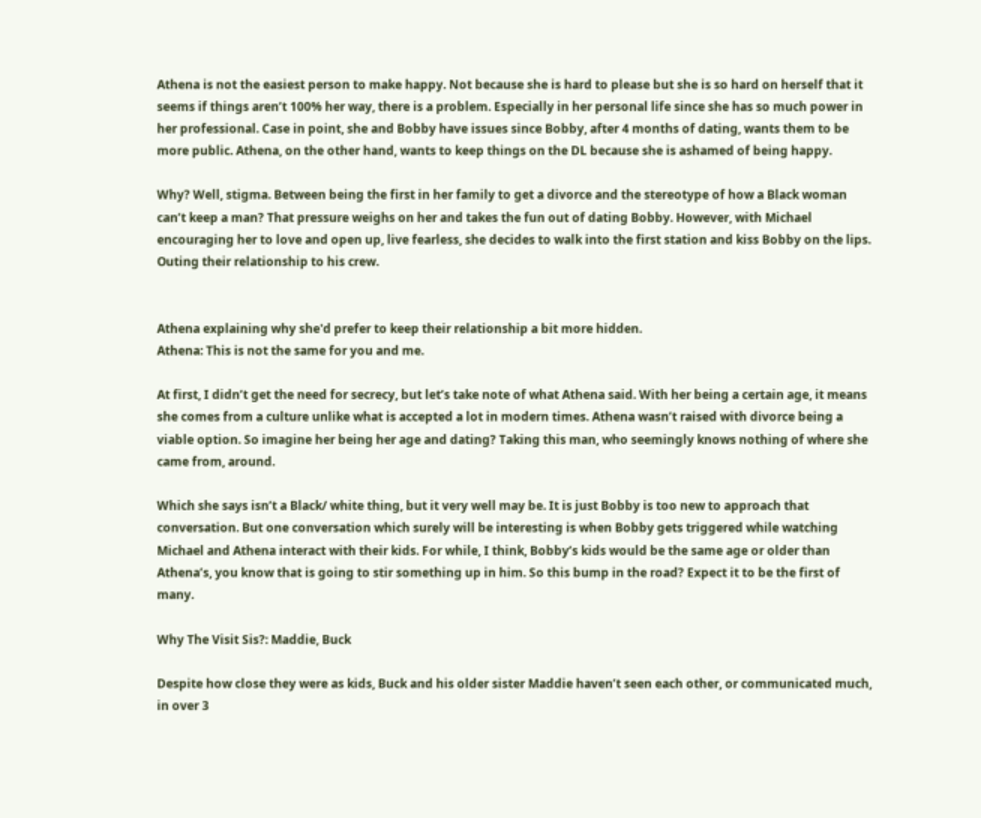Athena is not the easiest person to make happy. Not because she is hard to please but she is so hard on herself that it seems if things aren’t 100% her way, there is a problem. Especially in her personal life since she has so much power in her professional. Case in point, she and Bobby have issues since Bobby, after 4 months of dating, wants them to be more public. Athena, on the other hand, wants to keep things on the DL because she is ashamed of being happy.

Why? Well, stigma. Between being the first in her family to get a divorce and the stereotype of how a Black woman can’t keep a man? That pressure weighs on her and takes the fun out of dating Bobby. However, with Michael encouraging her to love and open up, live fearless, she decides to walk into the first station and kiss Bobby on the lips. Outing their relationship to his crew.


Athena explaining why she'd prefer to keep their relationship a bit more hidden.
Athena: This is not the same for you and me.

At first, I didn’t get the need for secrecy, but let’s take note of what Athena said. With her being a certain age, it means she comes from a culture unlike what is accepted a lot in modern times. Athena wasn’t raised with divorce being a viable option. So imagine her being her age and dating? Taking this man, who seemingly knows nothing of where she came from, around.

Which she says isn’t a Black/ white thing, but it very well may be. It is just Bobby is too new to approach that conversation. But one conversation which surely will be interesting is when Bobby gets triggered while watching Michael and Athena interact with their kids. For while, I think, Bobby’s kids would be the same age or older than Athena’s, you know that is going to stir something up in him. So this bump in the road? Expect it to be the first of many.

Why The Visit Sis?: Maddie, Buck

Despite how close they were as kids, Buck and his older sister Maddie haven’t seen each other, or communicated much, in over 3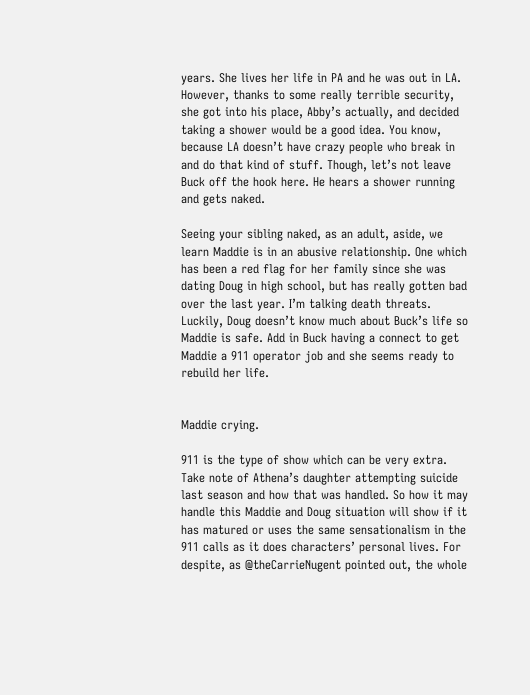years. She lives her life in PA and he was out in LA. However, thanks to some really terrible security, she got into his place, Abby’s actually, and decided taking a shower would be a good idea. You know, because LA doesn’t have crazy people who break in and do that kind of stuff. Though, let’s not leave Buck off the hook here. He hears a shower running and gets naked.

Seeing your sibling naked, as an adult, aside, we learn Maddie is in an abusive relationship. One which has been a red flag for her family since she was dating Doug in high school, but has really gotten bad over the last year. I’m talking death threats. Luckily, Doug doesn’t know much about Buck’s life so Maddie is safe. Add in Buck having a connect to get Maddie a 911 operator job and she seems ready to rebuild her life.


Maddie crying.

911 is the type of show which can be very extra. Take note of Athena’s daughter attempting suicide last season and how that was handled. So how it may handle this Maddie and Doug situation will show if it has matured or uses the same sensationalism in the 911 calls as it does characters’ personal lives. For despite, as @theCarrieNugent pointed out, the whole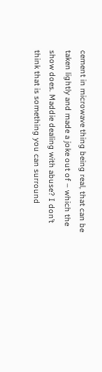cement in microwave thing being real, that can be taken lightly and made a joke out of – which the show does. Maddie dealing with abuse? I don’t think that is something you can surround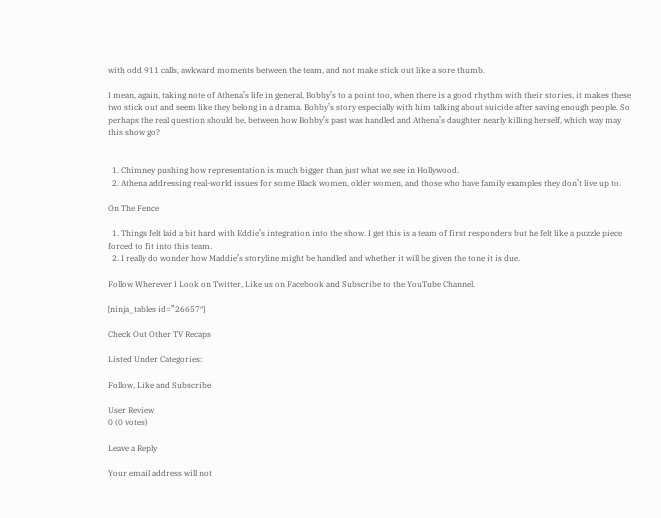with odd 911 calls, awkward moments between the team, and not make stick out like a sore thumb.

I mean, again, taking note of Athena’s life in general, Bobby’s to a point too, when there is a good rhythm with their stories, it makes these two stick out and seem like they belong in a drama. Bobby’s story especially with him talking about suicide after saving enough people. So perhaps the real question should be, between how Bobby’s past was handled and Athena’s daughter nearly killing herself, which way may this show go?


  1. Chimney pushing how representation is much bigger than just what we see in Hollywood.
  2. Athena addressing real-world issues for some Black women, older women, and those who have family examples they don’t live up to.

On The Fence

  1. Things felt laid a bit hard with Eddie’s integration into the show. I get this is a team of first responders but he felt like a puzzle piece forced to fit into this team.
  2. I really do wonder how Maddie’s storyline might be handled and whether it will be given the tone it is due.

Follow Wherever I Look on Twitter, Like us on Facebook and Subscribe to the YouTube Channel.

[ninja_tables id=”26657″]

Check Out Other TV Recaps

Listed Under Categories:

Follow, Like and Subscribe

User Review
0 (0 votes)

Leave a Reply

Your email address will not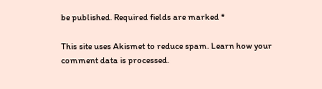be published. Required fields are marked *

This site uses Akismet to reduce spam. Learn how your comment data is processed.